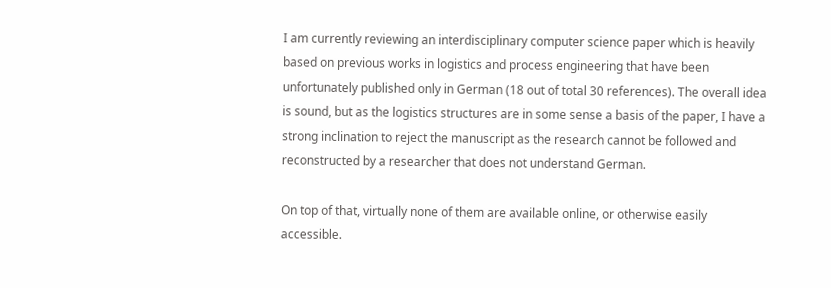I am currently reviewing an interdisciplinary computer science paper which is heavily based on previous works in logistics and process engineering that have been unfortunately published only in German (18 out of total 30 references). The overall idea is sound, but as the logistics structures are in some sense a basis of the paper, I have a strong inclination to reject the manuscript as the research cannot be followed and reconstructed by a researcher that does not understand German.

On top of that, virtually none of them are available online, or otherwise easily accessible.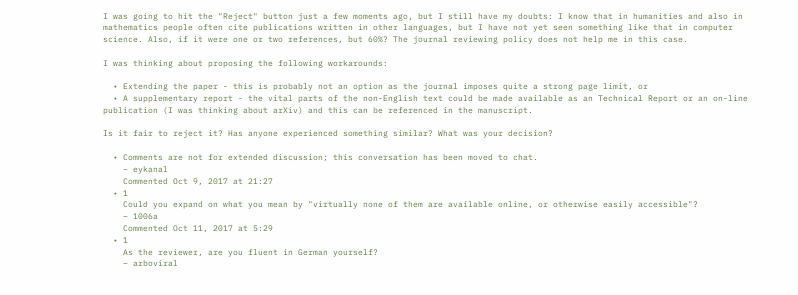I was going to hit the "Reject" button just a few moments ago, but I still have my doubts: I know that in humanities and also in mathematics people often cite publications written in other languages, but I have not yet seen something like that in computer science. Also, if it were one or two references, but 60%? The journal reviewing policy does not help me in this case.

I was thinking about proposing the following workarounds:

  • Extending the paper - this is probably not an option as the journal imposes quite a strong page limit, or
  • A supplementary report - the vital parts of the non-English text could be made available as an Technical Report or an on-line publication (I was thinking about arXiv) and this can be referenced in the manuscript.

Is it fair to reject it? Has anyone experienced something similar? What was your decision?

  • Comments are not for extended discussion; this conversation has been moved to chat.
    – eykanal
    Commented Oct 9, 2017 at 21:27
  • 1
    Could you expand on what you mean by "virtually none of them are available online, or otherwise easily accessible"?
    – 1006a
    Commented Oct 11, 2017 at 5:29
  • 1
    As the reviewer, are you fluent in German yourself?
    – arboviral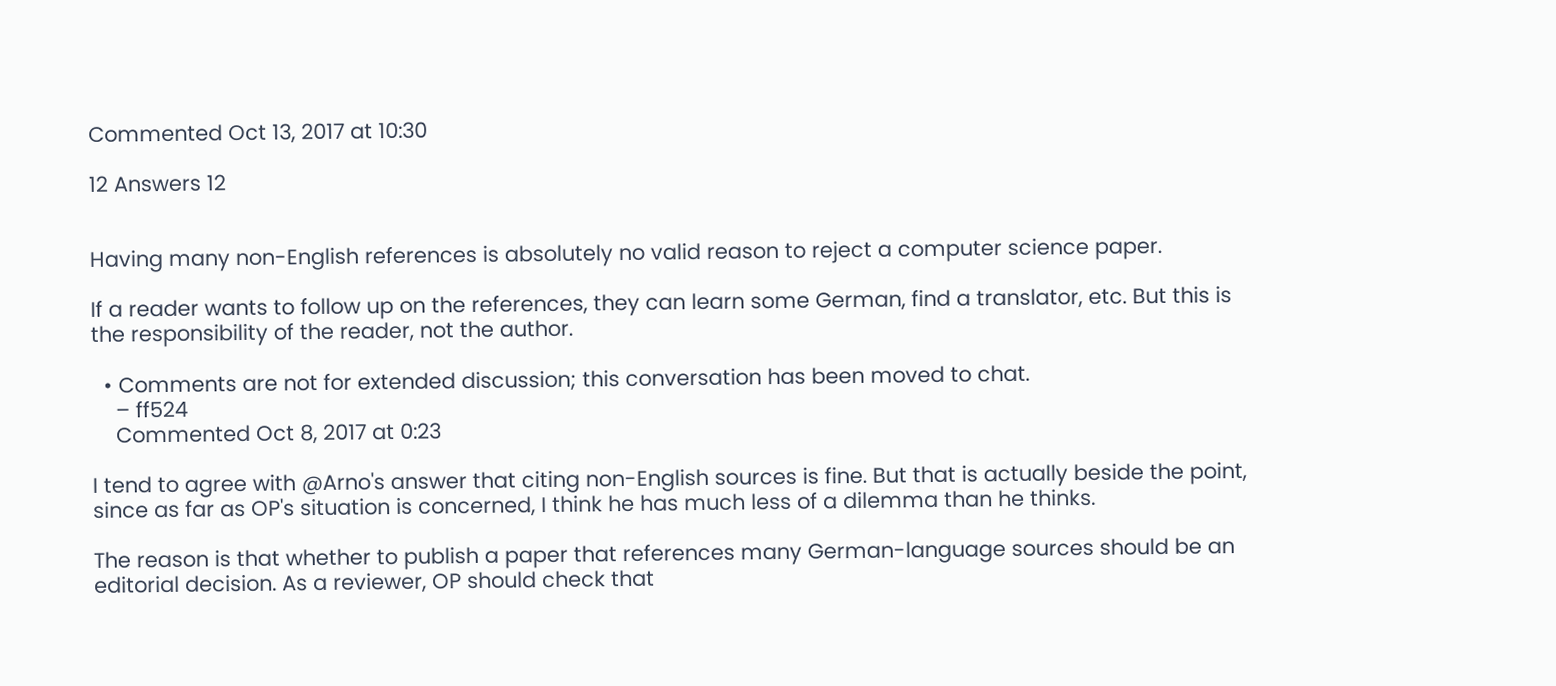Commented Oct 13, 2017 at 10:30

12 Answers 12


Having many non-English references is absolutely no valid reason to reject a computer science paper.

If a reader wants to follow up on the references, they can learn some German, find a translator, etc. But this is the responsibility of the reader, not the author.

  • Comments are not for extended discussion; this conversation has been moved to chat.
    – ff524
    Commented Oct 8, 2017 at 0:23

I tend to agree with @Arno's answer that citing non-English sources is fine. But that is actually beside the point, since as far as OP's situation is concerned, I think he has much less of a dilemma than he thinks.

The reason is that whether to publish a paper that references many German-language sources should be an editorial decision. As a reviewer, OP should check that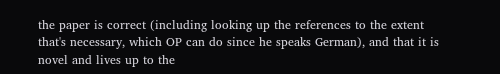the paper is correct (including looking up the references to the extent that's necessary, which OP can do since he speaks German), and that it is novel and lives up to the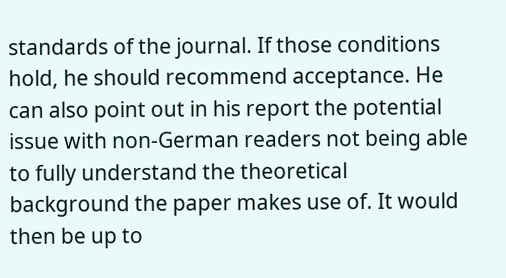standards of the journal. If those conditions hold, he should recommend acceptance. He can also point out in his report the potential issue with non-German readers not being able to fully understand the theoretical background the paper makes use of. It would then be up to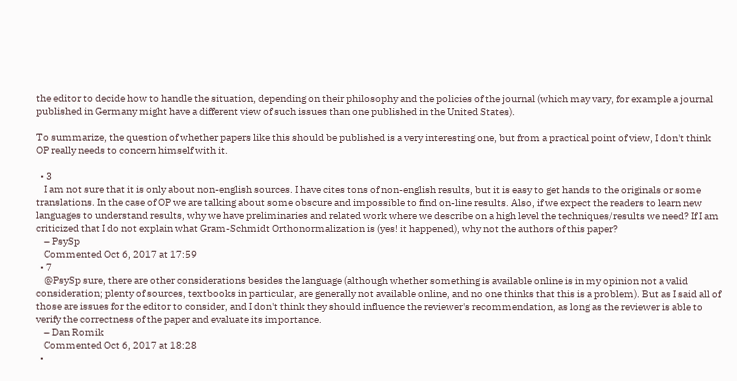the editor to decide how to handle the situation, depending on their philosophy and the policies of the journal (which may vary, for example a journal published in Germany might have a different view of such issues than one published in the United States).

To summarize, the question of whether papers like this should be published is a very interesting one, but from a practical point of view, I don't think OP really needs to concern himself with it.

  • 3
    I am not sure that it is only about non-english sources. I have cites tons of non-english results, but it is easy to get hands to the originals or some translations. In the case of OP we are talking about some obscure and impossible to find on-line results. Also, if we expect the readers to learn new languages to understand results, why we have preliminaries and related work where we describe on a high level the techniques/results we need? If I am criticized that I do not explain what Gram-Schmidt Orthonormalization is (yes! it happened), why not the authors of this paper?
    – PsySp
    Commented Oct 6, 2017 at 17:59
  • 7
    @PsySp sure, there are other considerations besides the language (although whether something is available online is in my opinion not a valid consideration; plenty of sources, textbooks in particular, are generally not available online, and no one thinks that this is a problem). But as I said all of those are issues for the editor to consider, and I don't think they should influence the reviewer's recommendation, as long as the reviewer is able to verify the correctness of the paper and evaluate its importance.
    – Dan Romik
    Commented Oct 6, 2017 at 18:28
  •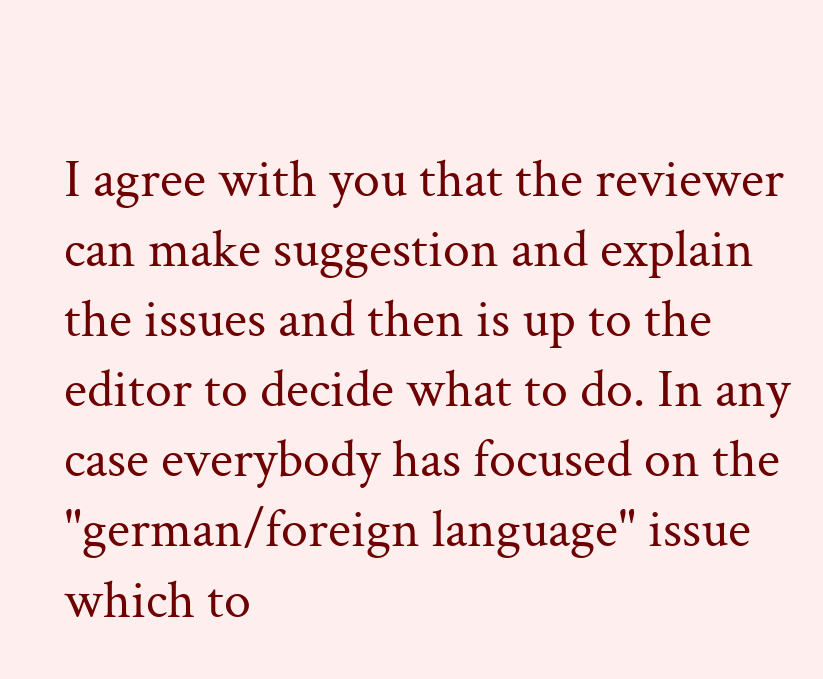I agree with you that the reviewer can make suggestion and explain the issues and then is up to the editor to decide what to do. In any case everybody has focused on the "german/foreign language" issue which to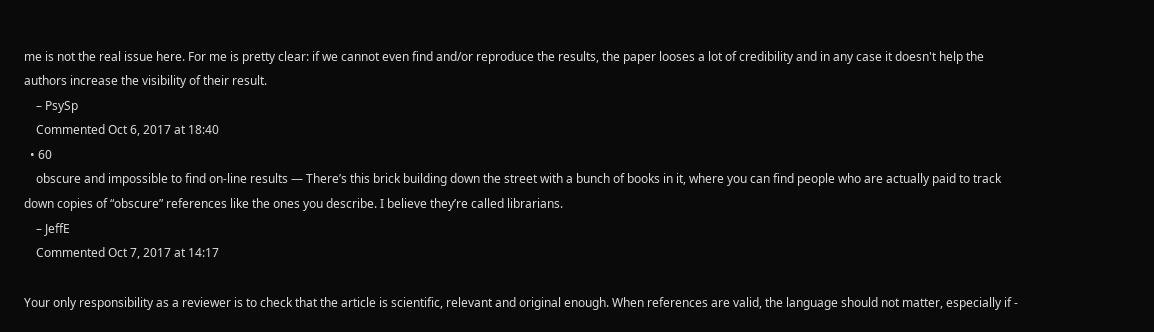me is not the real issue here. For me is pretty clear: if we cannot even find and/or reproduce the results, the paper looses a lot of credibility and in any case it doesn't help the authors increase the visibility of their result.
    – PsySp
    Commented Oct 6, 2017 at 18:40
  • 60
    obscure and impossible to find on-line results — There’s this brick building down the street with a bunch of books in it, where you can find people who are actually paid to track down copies of “obscure” references like the ones you describe. I believe they’re called librarians.
    – JeffE
    Commented Oct 7, 2017 at 14:17

Your only responsibility as a reviewer is to check that the article is scientific, relevant and original enough. When references are valid, the language should not matter, especially if -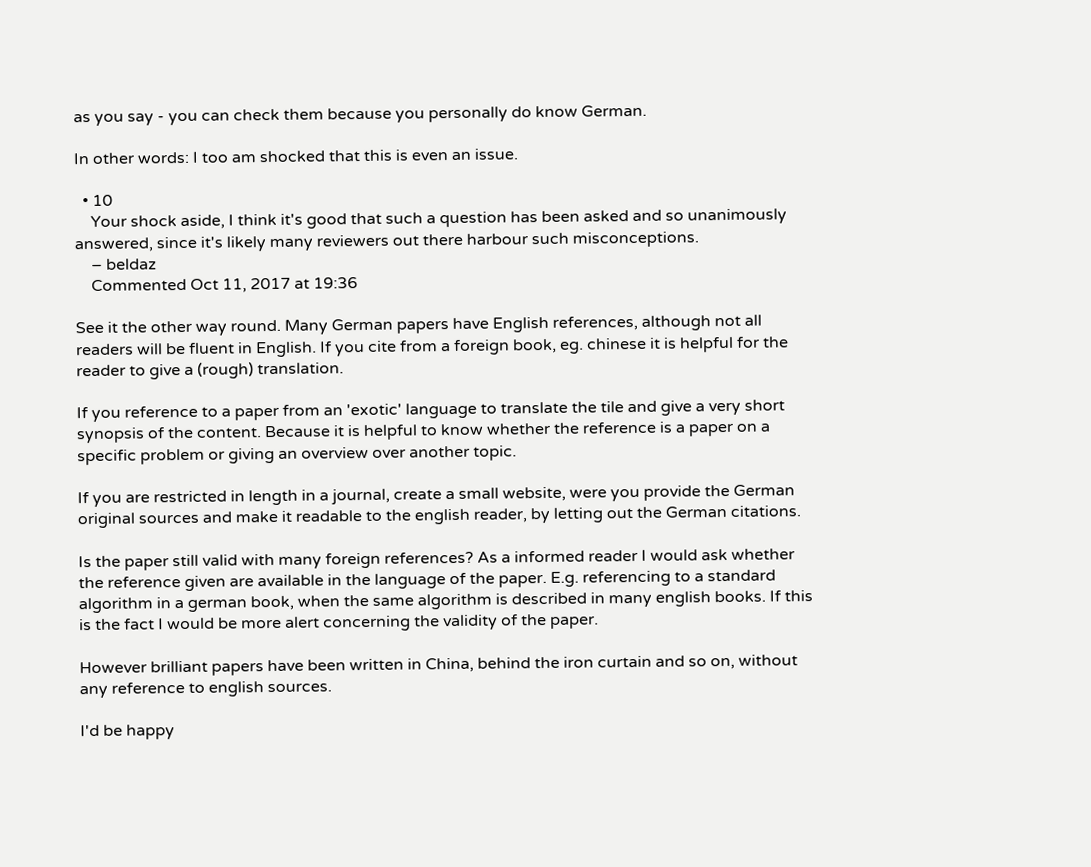as you say - you can check them because you personally do know German.

In other words: I too am shocked that this is even an issue.

  • 10
    Your shock aside, I think it's good that such a question has been asked and so unanimously answered, since it's likely many reviewers out there harbour such misconceptions.
    – beldaz
    Commented Oct 11, 2017 at 19:36

See it the other way round. Many German papers have English references, although not all readers will be fluent in English. If you cite from a foreign book, eg. chinese it is helpful for the reader to give a (rough) translation.

If you reference to a paper from an 'exotic' language to translate the tile and give a very short synopsis of the content. Because it is helpful to know whether the reference is a paper on a specific problem or giving an overview over another topic.

If you are restricted in length in a journal, create a small website, were you provide the German original sources and make it readable to the english reader, by letting out the German citations.

Is the paper still valid with many foreign references? As a informed reader I would ask whether the reference given are available in the language of the paper. E.g. referencing to a standard algorithm in a german book, when the same algorithm is described in many english books. If this is the fact I would be more alert concerning the validity of the paper.

However brilliant papers have been written in China, behind the iron curtain and so on, without any reference to english sources.

I'd be happy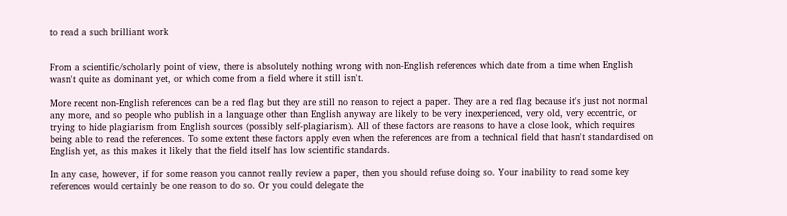to read a such brilliant work


From a scientific/scholarly point of view, there is absolutely nothing wrong with non-English references which date from a time when English wasn't quite as dominant yet, or which come from a field where it still isn't.

More recent non-English references can be a red flag but they are still no reason to reject a paper. They are a red flag because it's just not normal any more, and so people who publish in a language other than English anyway are likely to be very inexperienced, very old, very eccentric, or trying to hide plagiarism from English sources (possibly self-plagiarism). All of these factors are reasons to have a close look, which requires being able to read the references. To some extent these factors apply even when the references are from a technical field that hasn't standardised on English yet, as this makes it likely that the field itself has low scientific standards.

In any case, however, if for some reason you cannot really review a paper, then you should refuse doing so. Your inability to read some key references would certainly be one reason to do so. Or you could delegate the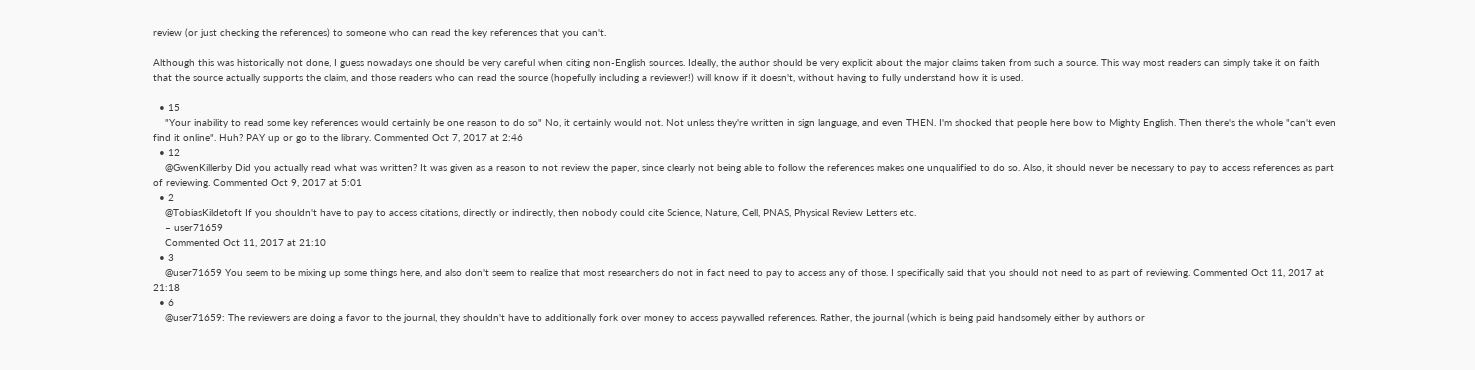review (or just checking the references) to someone who can read the key references that you can't.

Although this was historically not done, I guess nowadays one should be very careful when citing non-English sources. Ideally, the author should be very explicit about the major claims taken from such a source. This way most readers can simply take it on faith that the source actually supports the claim, and those readers who can read the source (hopefully including a reviewer!) will know if it doesn't, without having to fully understand how it is used.

  • 15
    "Your inability to read some key references would certainly be one reason to do so" No, it certainly would not. Not unless they're written in sign language, and even THEN. I'm shocked that people here bow to Mighty English. Then there's the whole "can't even find it online". Huh? PAY up or go to the library. Commented Oct 7, 2017 at 2:46
  • 12
    @GwenKillerby Did you actually read what was written? It was given as a reason to not review the paper, since clearly not being able to follow the references makes one unqualified to do so. Also, it should never be necessary to pay to access references as part of reviewing. Commented Oct 9, 2017 at 5:01
  • 2
    @TobiasKildetoft If you shouldn't have to pay to access citations, directly or indirectly, then nobody could cite Science, Nature, Cell, PNAS, Physical Review Letters etc.
    – user71659
    Commented Oct 11, 2017 at 21:10
  • 3
    @user71659 You seem to be mixing up some things here, and also don't seem to realize that most researchers do not in fact need to pay to access any of those. I specifically said that you should not need to as part of reviewing. Commented Oct 11, 2017 at 21:18
  • 6
    @user71659: The reviewers are doing a favor to the journal, they shouldn't have to additionally fork over money to access paywalled references. Rather, the journal (which is being paid handsomely either by authors or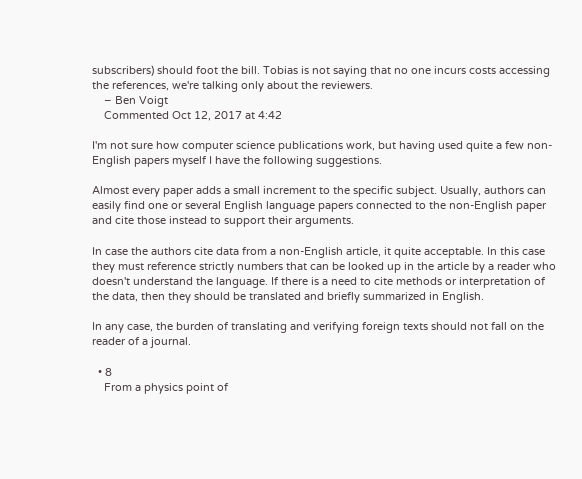subscribers) should foot the bill. Tobias is not saying that no one incurs costs accessing the references, we're talking only about the reviewers.
    – Ben Voigt
    Commented Oct 12, 2017 at 4:42

I'm not sure how computer science publications work, but having used quite a few non-English papers myself I have the following suggestions.

Almost every paper adds a small increment to the specific subject. Usually, authors can easily find one or several English language papers connected to the non-English paper and cite those instead to support their arguments.

In case the authors cite data from a non-English article, it quite acceptable. In this case they must reference strictly numbers that can be looked up in the article by a reader who doesn't understand the language. If there is a need to cite methods or interpretation of the data, then they should be translated and briefly summarized in English.

In any case, the burden of translating and verifying foreign texts should not fall on the reader of a journal.

  • 8
    From a physics point of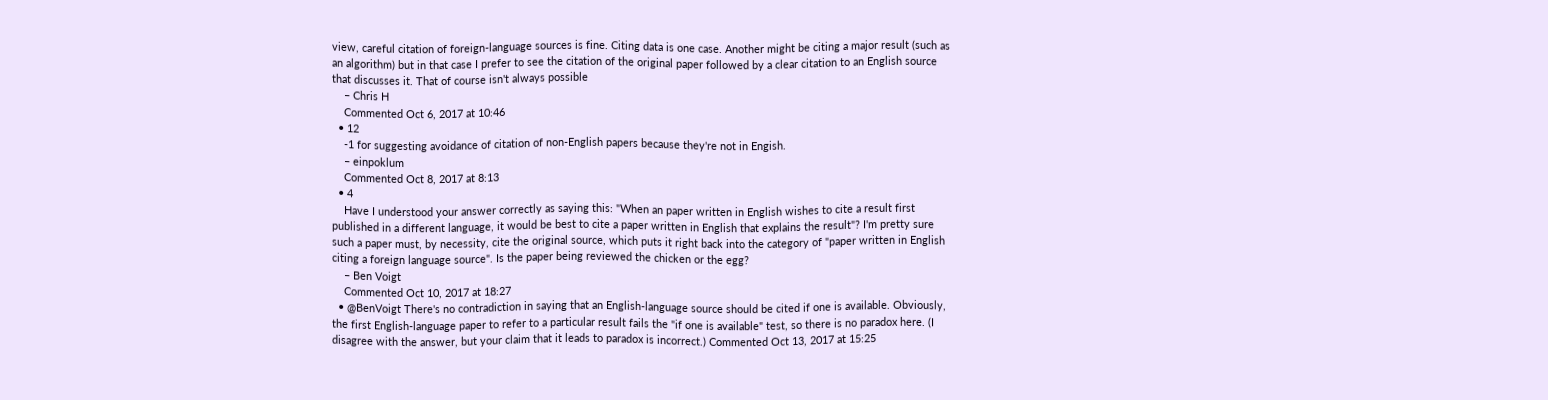view, careful citation of foreign-language sources is fine. Citing data is one case. Another might be citing a major result (such as an algorithm) but in that case I prefer to see the citation of the original paper followed by a clear citation to an English source that discusses it. That of course isn't always possible
    – Chris H
    Commented Oct 6, 2017 at 10:46
  • 12
    -1 for suggesting avoidance of citation of non-English papers because they're not in Engish.
    – einpoklum
    Commented Oct 8, 2017 at 8:13
  • 4
    Have I understood your answer correctly as saying this: "When an paper written in English wishes to cite a result first published in a different language, it would be best to cite a paper written in English that explains the result"? I'm pretty sure such a paper must, by necessity, cite the original source, which puts it right back into the category of "paper written in English citing a foreign language source". Is the paper being reviewed the chicken or the egg?
    – Ben Voigt
    Commented Oct 10, 2017 at 18:27
  • @BenVoigt There's no contradiction in saying that an English-language source should be cited if one is available. Obviously, the first English-language paper to refer to a particular result fails the "if one is available" test, so there is no paradox here. (I disagree with the answer, but your claim that it leads to paradox is incorrect.) Commented Oct 13, 2017 at 15:25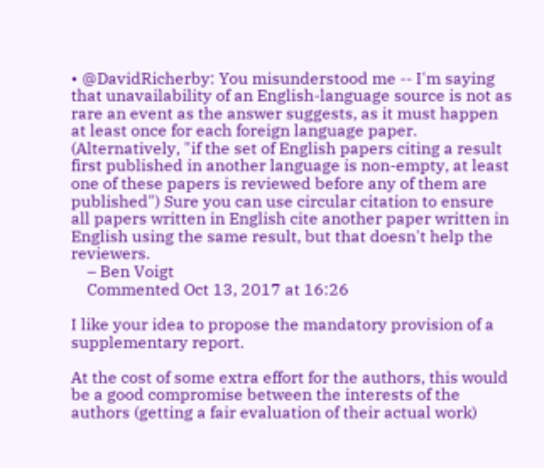• @DavidRicherby: You misunderstood me -- I'm saying that unavailability of an English-language source is not as rare an event as the answer suggests, as it must happen at least once for each foreign language paper. (Alternatively, "if the set of English papers citing a result first published in another language is non-empty, at least one of these papers is reviewed before any of them are published") Sure you can use circular citation to ensure all papers written in English cite another paper written in English using the same result, but that doesn't help the reviewers.
    – Ben Voigt
    Commented Oct 13, 2017 at 16:26

I like your idea to propose the mandatory provision of a supplementary report.

At the cost of some extra effort for the authors, this would be a good compromise between the interests of the authors (getting a fair evaluation of their actual work)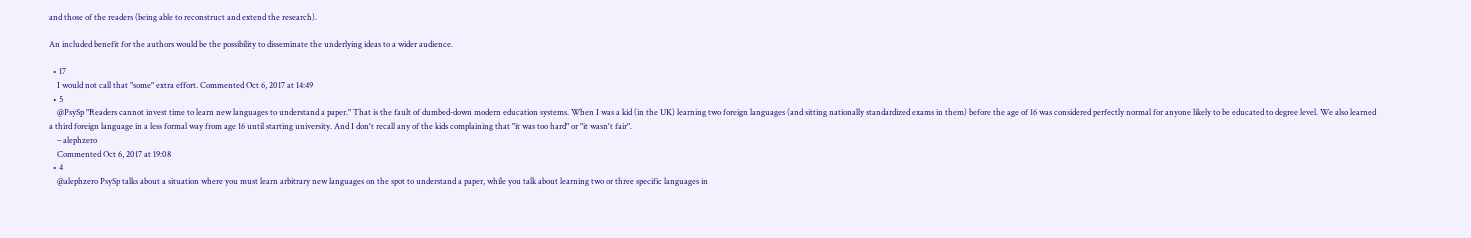and those of the readers (being able to reconstruct and extend the research).

An included benefit for the authors would be the possibility to disseminate the underlying ideas to a wider audience.

  • 17
    I would not call that "some" extra effort. Commented Oct 6, 2017 at 14:49
  • 5
    @PsySp "Readers cannot invest time to learn new languages to understand a paper." That is the fault of dumbed-down modern education systems. When I was a kid (in the UK) learning two foreign languages (and sitting nationally standardized exams in them) before the age of 16 was considered perfectly normal for anyone likely to be educated to degree level. We also learned a third foreign language in a less formal way from age 16 until starting university. And I don't recall any of the kids complaining that "it was too hard" or "it wasn't fair".
    – alephzero
    Commented Oct 6, 2017 at 19:08
  • 4
    @alephzero PsySp talks about a situation where you must learn arbitrary new languages on the spot to understand a paper, while you talk about learning two or three specific languages in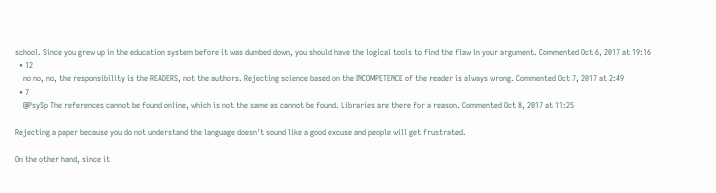school. Since you grew up in the education system before it was dumbed down, you should have the logical tools to find the flaw in your argument. Commented Oct 6, 2017 at 19:16
  • 12
    no no, no, the responsibility is the READERS, not the authors. Rejecting science based on the INCOMPETENCE of the reader is always wrong. Commented Oct 7, 2017 at 2:49
  • 7
    @PsySp The references cannot be found online, which is not the same as cannot be found. Libraries are there for a reason. Commented Oct 8, 2017 at 11:25

Rejecting a paper because you do not understand the language doesn't sound like a good excuse and people will get frustrated.

On the other hand, since it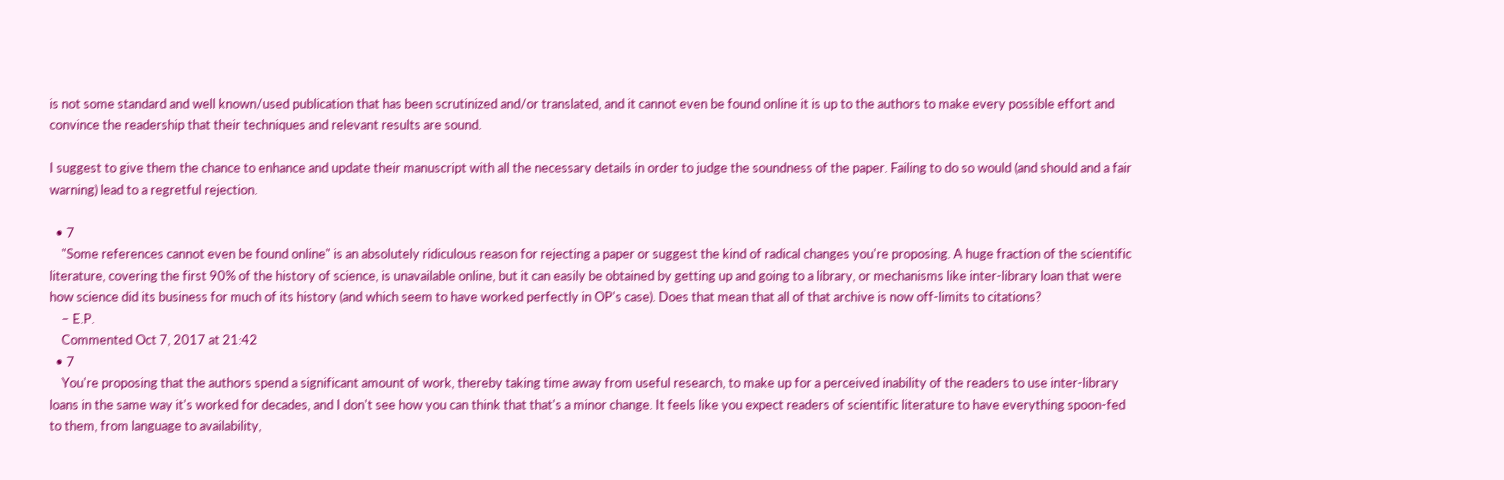is not some standard and well known/used publication that has been scrutinized and/or translated, and it cannot even be found online it is up to the authors to make every possible effort and convince the readership that their techniques and relevant results are sound.

I suggest to give them the chance to enhance and update their manuscript with all the necessary details in order to judge the soundness of the paper. Failing to do so would (and should and a fair warning) lead to a regretful rejection.

  • 7
    "Some references cannot even be found online" is an absolutely ridiculous reason for rejecting a paper or suggest the kind of radical changes you're proposing. A huge fraction of the scientific literature, covering the first 90% of the history of science, is unavailable online, but it can easily be obtained by getting up and going to a library, or mechanisms like inter-library loan that were how science did its business for much of its history (and which seem to have worked perfectly in OP's case). Does that mean that all of that archive is now off-limits to citations?
    – E.P.
    Commented Oct 7, 2017 at 21:42
  • 7
    You're proposing that the authors spend a significant amount of work, thereby taking time away from useful research, to make up for a perceived inability of the readers to use inter-library loans in the same way it's worked for decades, and I don't see how you can think that that's a minor change. It feels like you expect readers of scientific literature to have everything spoon-fed to them, from language to availability,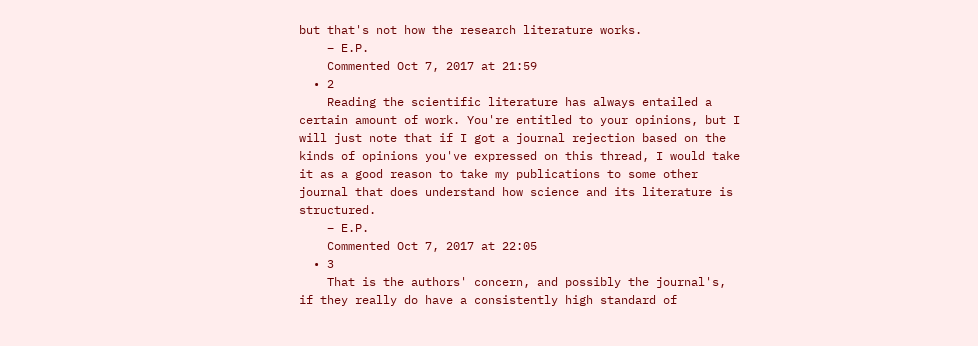but that's not how the research literature works.
    – E.P.
    Commented Oct 7, 2017 at 21:59
  • 2
    Reading the scientific literature has always entailed a certain amount of work. You're entitled to your opinions, but I will just note that if I got a journal rejection based on the kinds of opinions you've expressed on this thread, I would take it as a good reason to take my publications to some other journal that does understand how science and its literature is structured.
    – E.P.
    Commented Oct 7, 2017 at 22:05
  • 3
    That is the authors' concern, and possibly the journal's, if they really do have a consistently high standard of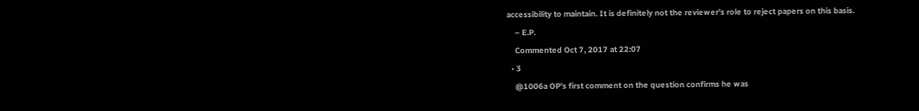accessibility to maintain. It is definitely not the reviewer's role to reject papers on this basis.
    – E.P.
    Commented Oct 7, 2017 at 22:07
  • 3
    @1006a OP's first comment on the question confirms he was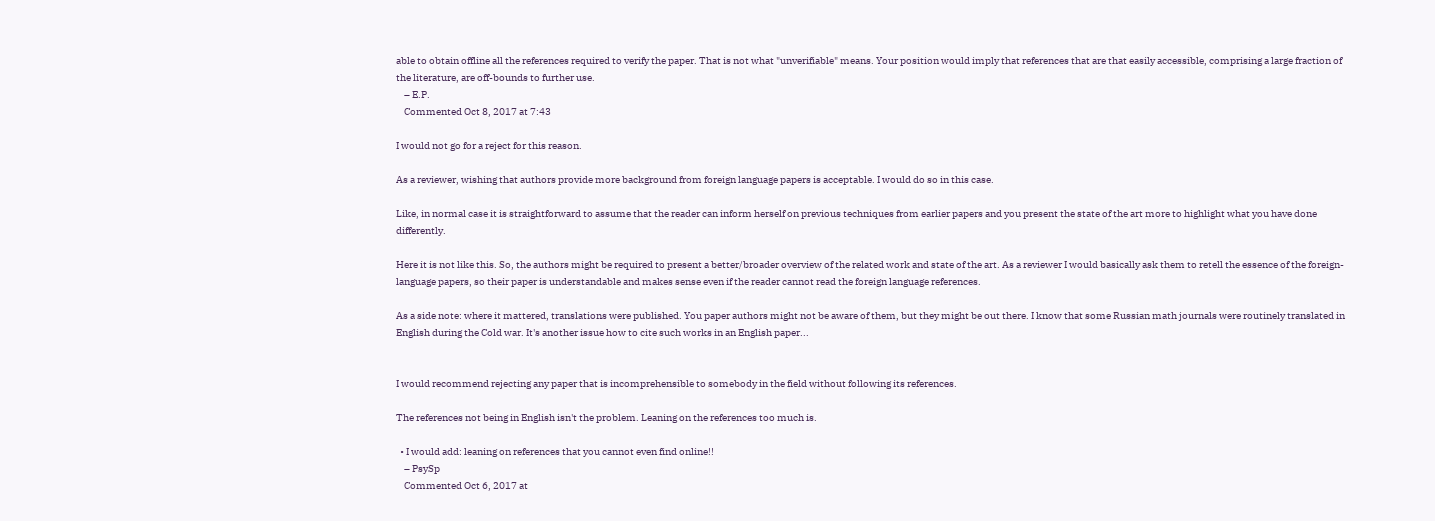able to obtain offline all the references required to verify the paper. That is not what "unverifiable" means. Your position would imply that references that are that easily accessible, comprising a large fraction of the literature, are off-bounds to further use.
    – E.P.
    Commented Oct 8, 2017 at 7:43

I would not go for a reject for this reason.

As a reviewer, wishing that authors provide more background from foreign language papers is acceptable. I would do so in this case.

Like, in normal case it is straightforward to assume that the reader can inform herself on previous techniques from earlier papers and you present the state of the art more to highlight what you have done differently.

Here it is not like this. So, the authors might be required to present a better/broader overview of the related work and state of the art. As a reviewer I would basically ask them to retell the essence of the foreign-language papers, so their paper is understandable and makes sense even if the reader cannot read the foreign language references.

As a side note: where it mattered, translations were published. You paper authors might not be aware of them, but they might be out there. I know that some Russian math journals were routinely translated in English during the Cold war. It's another issue how to cite such works in an English paper...


I would recommend rejecting any paper that is incomprehensible to somebody in the field without following its references.

The references not being in English isn't the problem. Leaning on the references too much is.

  • I would add: leaning on references that you cannot even find online!!
    – PsySp
    Commented Oct 6, 2017 at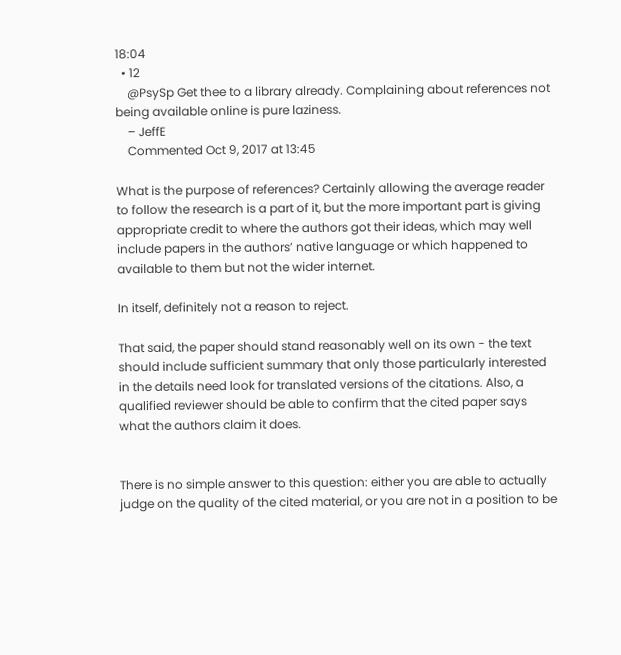18:04
  • 12
    @PsySp Get thee to a library already. Complaining about references not being available online is pure laziness.
    – JeffE
    Commented Oct 9, 2017 at 13:45

What is the purpose of references? Certainly allowing the average reader to follow the research is a part of it, but the more important part is giving appropriate credit to where the authors got their ideas, which may well include papers in the authors’ native language or which happened to available to them but not the wider internet.

In itself, definitely not a reason to reject.

That said, the paper should stand reasonably well on its own - the text should include sufficient summary that only those particularly interested in the details need look for translated versions of the citations. Also, a qualified reviewer should be able to confirm that the cited paper says what the authors claim it does.


There is no simple answer to this question: either you are able to actually judge on the quality of the cited material, or you are not in a position to be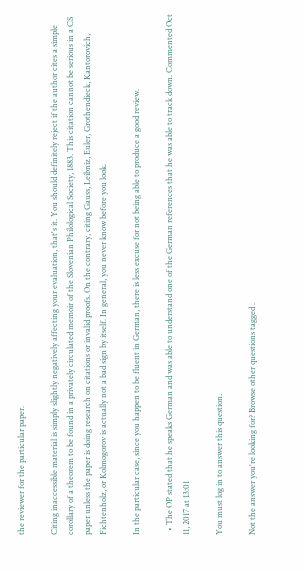the reviewer for the particular paper.

Citing inaccessible material is simply slightly negatively affecting your evaluation, that's it. You should definitely reject if the author cites a simple corollary of a theorem to be found in a privately circulated memoir of the Slovenian Philological Society, 1883. This citation cannot be serious in a CS paper unless the paper is doing research on citations or invalid proofs. On the contrary, citing Gauss, Leibniz, Euler, Grothendieck, Kantorovich, Fichtenholz, or Kolmogorov is actually not a bad sign by itself. In general, you never know before you look.

In the particular case, since you happen to be fluent in German, there is less excuse for not being able to produce a good review.

  • The OP stated that he speaks German and was able to understand one of the German references that he was able to track down. Commented Oct 11, 2017 at 13:01

You must log in to answer this question.

Not the answer you're looking for? Browse other questions tagged .